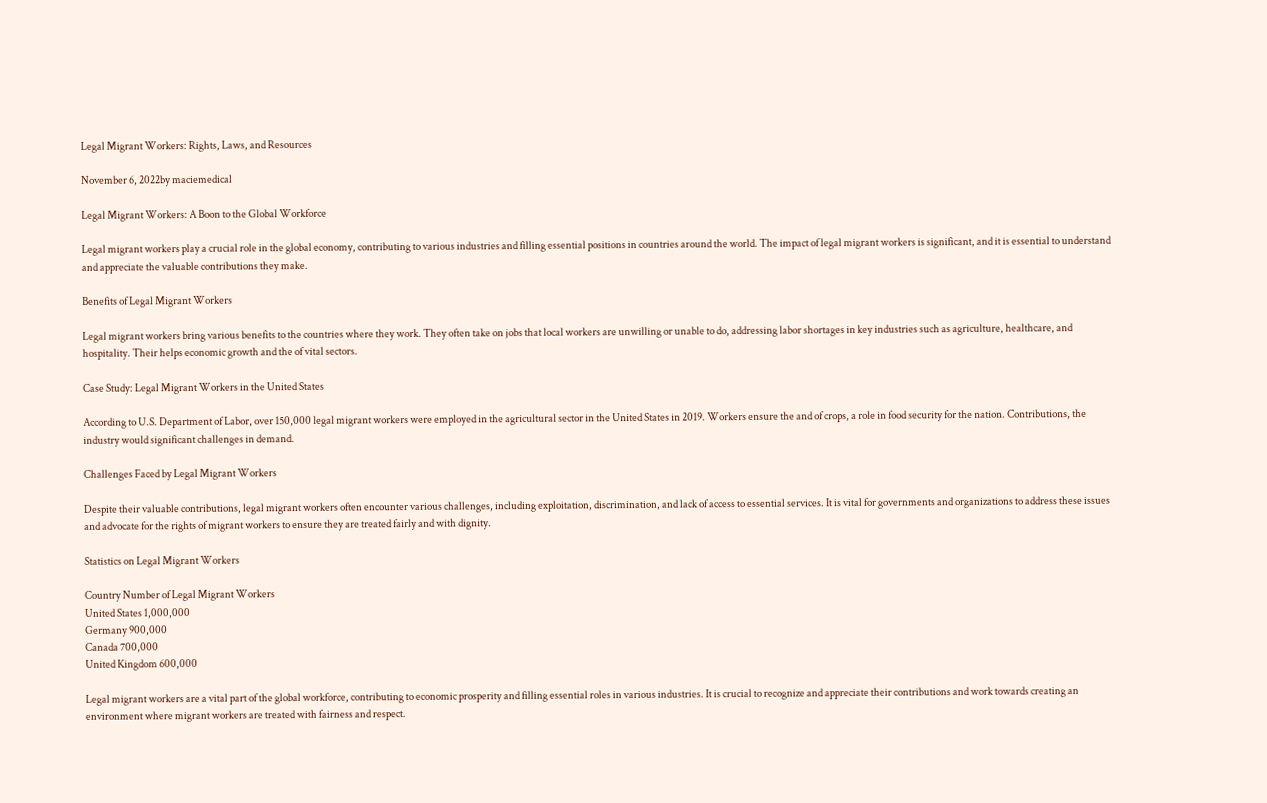Legal Migrant Workers: Rights, Laws, and Resources

November 6, 2022by maciemedical

Legal Migrant Workers: A Boon to the Global Workforce

Legal migrant workers play a crucial role in the global economy, contributing to various industries and filling essential positions in countries around the world. The impact of legal migrant workers is significant, and it is essential to understand and appreciate the valuable contributions they make.

Benefits of Legal Migrant Workers

Legal migrant workers bring various benefits to the countries where they work. They often take on jobs that local workers are unwilling or unable to do, addressing labor shortages in key industries such as agriculture, healthcare, and hospitality. Their helps economic growth and the of vital sectors.

Case Study: Legal Migrant Workers in the United States

According to U.S. Department of Labor, over 150,000 legal migrant workers were employed in the agricultural sector in the United States in 2019. Workers ensure the and of crops, a role in food security for the nation. Contributions, the industry would significant challenges in demand.

Challenges Faced by Legal Migrant Workers

Despite their valuable contributions, legal migrant workers often encounter various challenges, including exploitation, discrimination, and lack of access to essential services. It is vital for governments and organizations to address these issues and advocate for the rights of migrant workers to ensure they are treated fairly and with dignity.

Statistics on Legal Migrant Workers

Country Number of Legal Migrant Workers
United States 1,000,000
Germany 900,000
Canada 700,000
United Kingdom 600,000

Legal migrant workers are a vital part of the global workforce, contributing to economic prosperity and filling essential roles in various industries. It is crucial to recognize and appreciate their contributions and work towards creating an environment where migrant workers are treated with fairness and respect.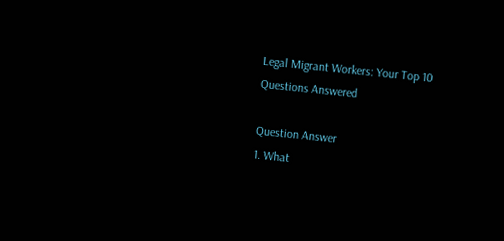Legal Migrant Workers: Your Top 10 Questions Answered

Question Answer
1. What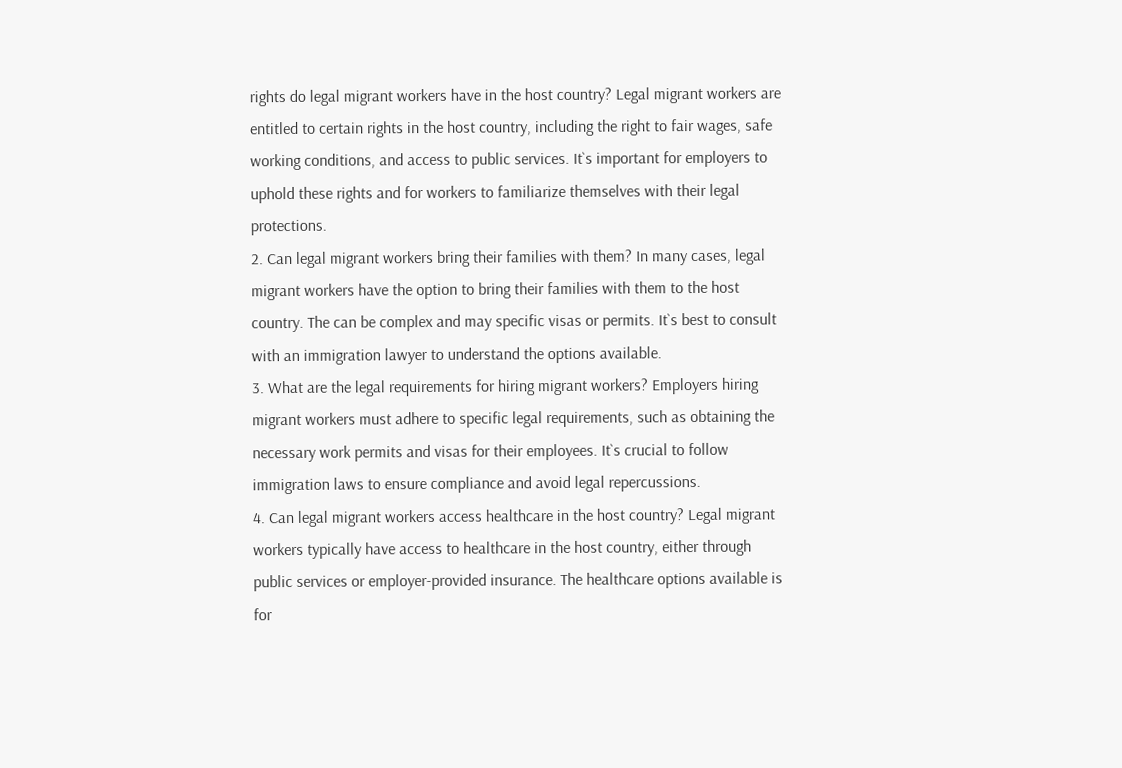rights do legal migrant workers have in the host country? Legal migrant workers are entitled to certain rights in the host country, including the right to fair wages, safe working conditions, and access to public services. It`s important for employers to uphold these rights and for workers to familiarize themselves with their legal protections.
2. Can legal migrant workers bring their families with them? In many cases, legal migrant workers have the option to bring their families with them to the host country. The can be complex and may specific visas or permits. It`s best to consult with an immigration lawyer to understand the options available.
3. What are the legal requirements for hiring migrant workers? Employers hiring migrant workers must adhere to specific legal requirements, such as obtaining the necessary work permits and visas for their employees. It`s crucial to follow immigration laws to ensure compliance and avoid legal repercussions.
4. Can legal migrant workers access healthcare in the host country? Legal migrant workers typically have access to healthcare in the host country, either through public services or employer-provided insurance. The healthcare options available is for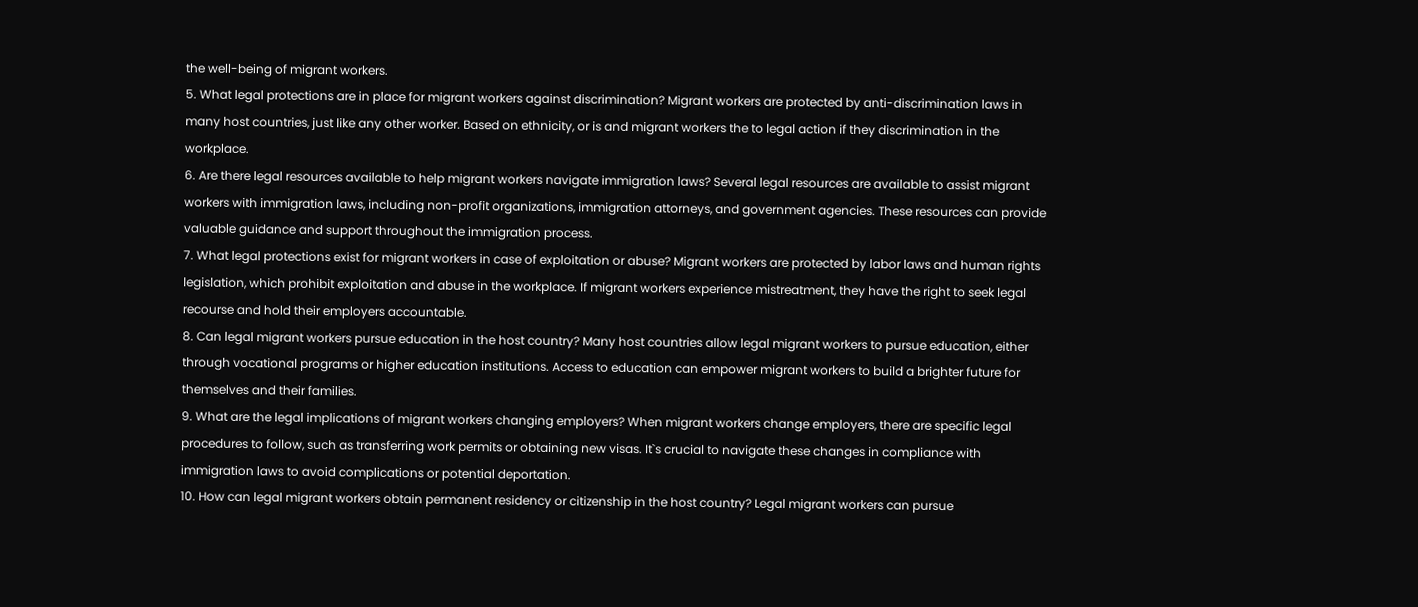the well-being of migrant workers.
5. What legal protections are in place for migrant workers against discrimination? Migrant workers are protected by anti-discrimination laws in many host countries, just like any other worker. Based on ethnicity, or is and migrant workers the to legal action if they discrimination in the workplace.
6. Are there legal resources available to help migrant workers navigate immigration laws? Several legal resources are available to assist migrant workers with immigration laws, including non-profit organizations, immigration attorneys, and government agencies. These resources can provide valuable guidance and support throughout the immigration process.
7. What legal protections exist for migrant workers in case of exploitation or abuse? Migrant workers are protected by labor laws and human rights legislation, which prohibit exploitation and abuse in the workplace. If migrant workers experience mistreatment, they have the right to seek legal recourse and hold their employers accountable.
8. Can legal migrant workers pursue education in the host country? Many host countries allow legal migrant workers to pursue education, either through vocational programs or higher education institutions. Access to education can empower migrant workers to build a brighter future for themselves and their families.
9. What are the legal implications of migrant workers changing employers? When migrant workers change employers, there are specific legal procedures to follow, such as transferring work permits or obtaining new visas. It`s crucial to navigate these changes in compliance with immigration laws to avoid complications or potential deportation.
10. How can legal migrant workers obtain permanent residency or citizenship in the host country? Legal migrant workers can pursue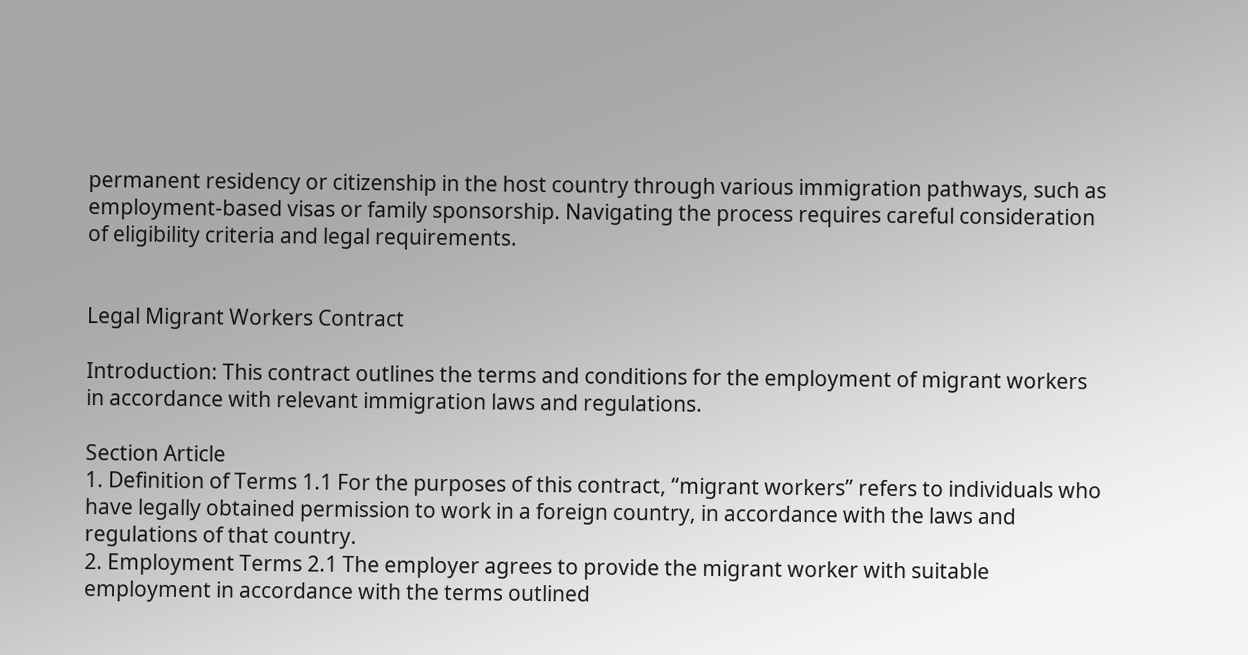permanent residency or citizenship in the host country through various immigration pathways, such as employment-based visas or family sponsorship. Navigating the process requires careful consideration of eligibility criteria and legal requirements.


Legal Migrant Workers Contract

Introduction: This contract outlines the terms and conditions for the employment of migrant workers in accordance with relevant immigration laws and regulations.

Section Article
1. Definition of Terms 1.1 For the purposes of this contract, “migrant workers” refers to individuals who have legally obtained permission to work in a foreign country, in accordance with the laws and regulations of that country.
2. Employment Terms 2.1 The employer agrees to provide the migrant worker with suitable employment in accordance with the terms outlined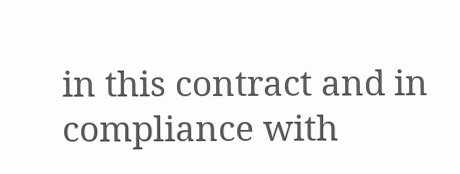in this contract and in compliance with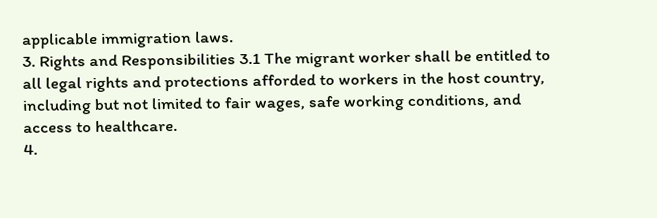applicable immigration laws.
3. Rights and Responsibilities 3.1 The migrant worker shall be entitled to all legal rights and protections afforded to workers in the host country, including but not limited to fair wages, safe working conditions, and access to healthcare.
4.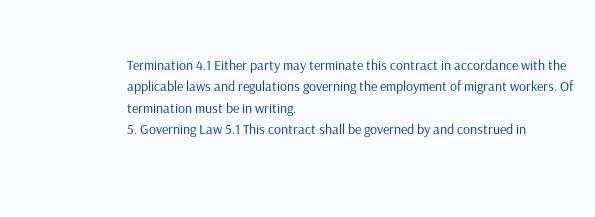Termination 4.1 Either party may terminate this contract in accordance with the applicable laws and regulations governing the employment of migrant workers. Of termination must be in writing.
5. Governing Law 5.1 This contract shall be governed by and construed in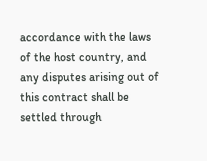accordance with the laws of the host country, and any disputes arising out of this contract shall be settled through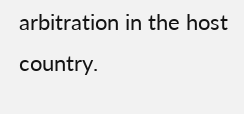arbitration in the host country.